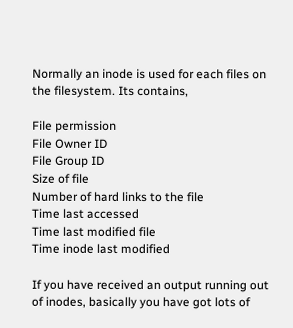Normally an inode is used for each files on the filesystem. Its contains,

File permission
File Owner ID
File Group ID
Size of file
Number of hard links to the file
Time last accessed
Time last modified file
Time inode last modified

If you have received an output running out of inodes, basically you have got lots of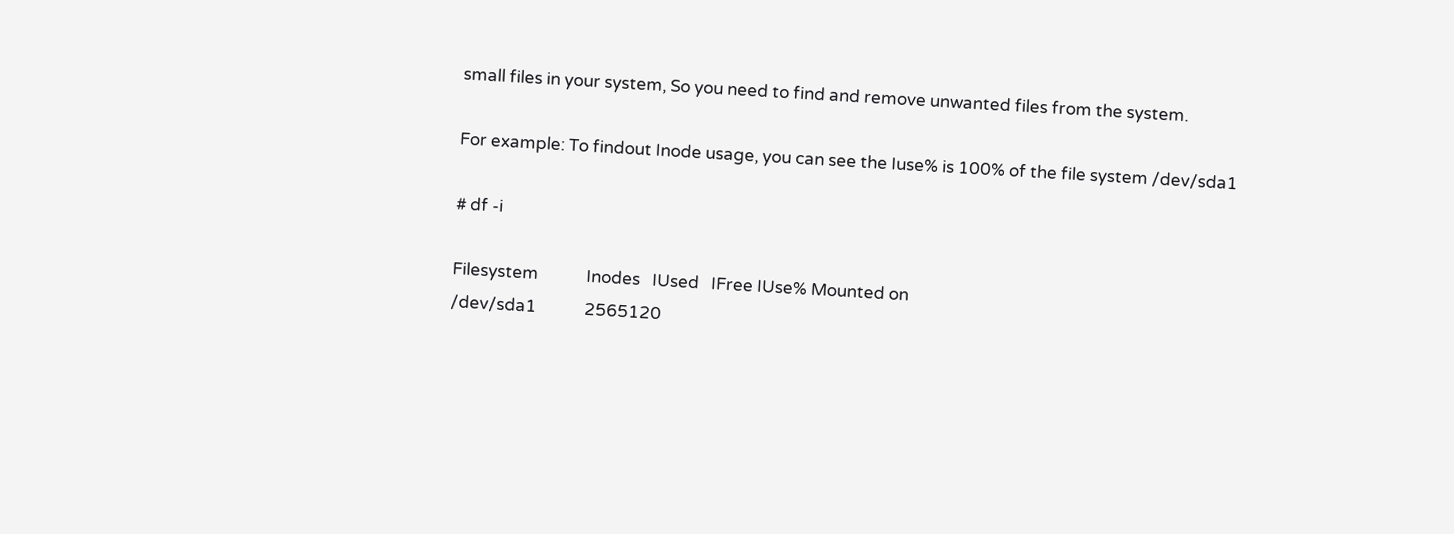small files in your system, So you need to find and remove unwanted files from the system.

For example: To findout Inode usage, you can see the Iuse% is 100% of the file system /dev/sda1

# df -i

Filesystem            Inodes   IUsed   IFree IUse% Mounted on
/dev/sda1            2565120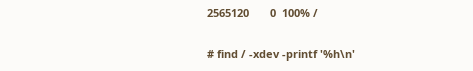2565120       0  100% /

# find / -xdev -printf '%h\n'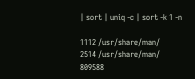| sort | uniq -c | sort -k 1 -n

1112 /usr/share/man/
2514 /usr/share/man/
809588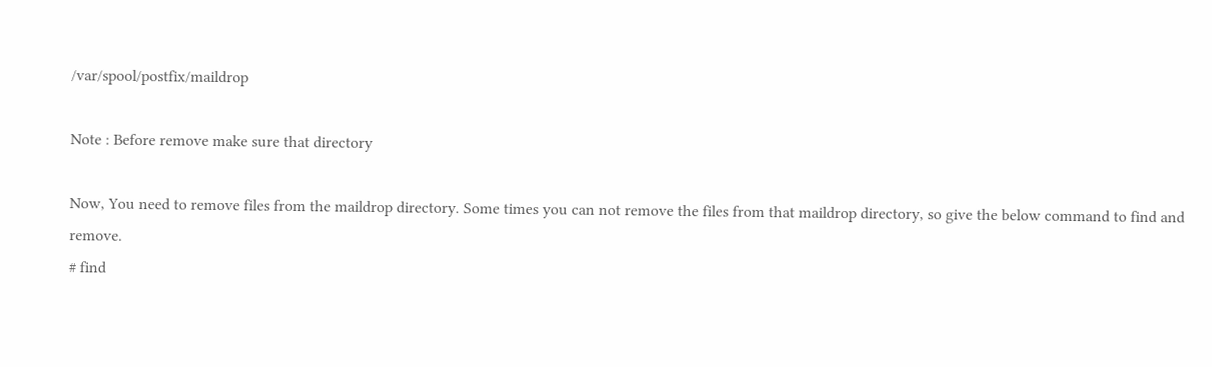/var/spool/postfix/maildrop

Note : Before remove make sure that directory

Now, You need to remove files from the maildrop directory. Some times you can not remove the files from that maildrop directory, so give the below command to find and remove.
# find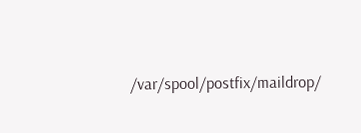/var/spool/postfix/maildrop/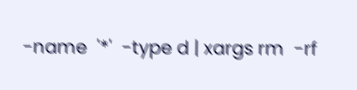-name  '*'  -type d | xargs rm  -rf